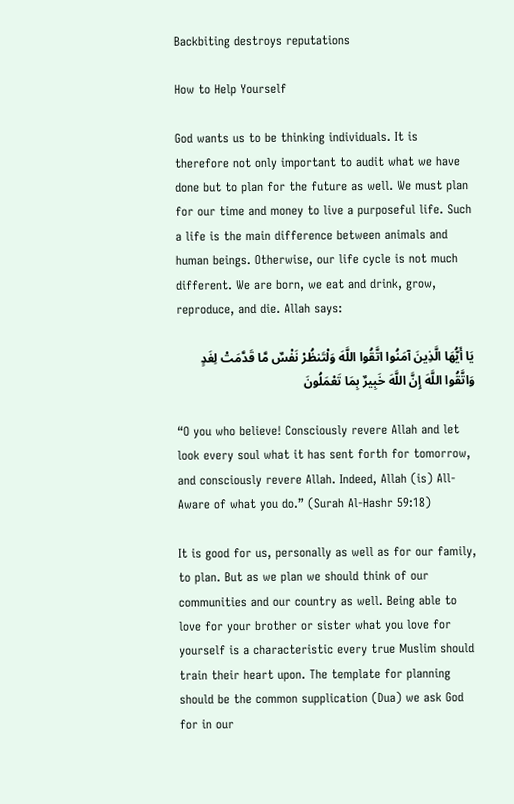Backbiting destroys reputations

How to Help Yourself

God wants us to be thinking individuals. It is therefore not only important to audit what we have done but to plan for the future as well. We must plan for our time and money to live a purposeful life. Such a life is the main difference between animals and human beings. Otherwise, our life cycle is not much different. We are born, we eat and drink, grow, reproduce, and die. Allah says:

يَا أَيُّهَا الَّذِينَ آمَنُوا اتَّقُوا اللَّهَ وَلْتَنظُرْ نَفْسٌ مَّا قَدَّمَتْ لِغَدٍ وَاتَّقُوا اللَّهَ إِنَّ اللَّهَ خَبِيرٌ بِمَا تَعْمَلُونَ

“O you who believe! Consciously revere Allah and let look every soul what it has sent forth for tomorrow, and consciously revere Allah. Indeed, Allah (is) All-Aware of what you do.” (Surah Al-Hashr 59:18)

It is good for us, personally as well as for our family, to plan. But as we plan we should think of our communities and our country as well. Being able to love for your brother or sister what you love for yourself is a characteristic every true Muslim should train their heart upon. The template for planning should be the common supplication (Dua) we ask God for in our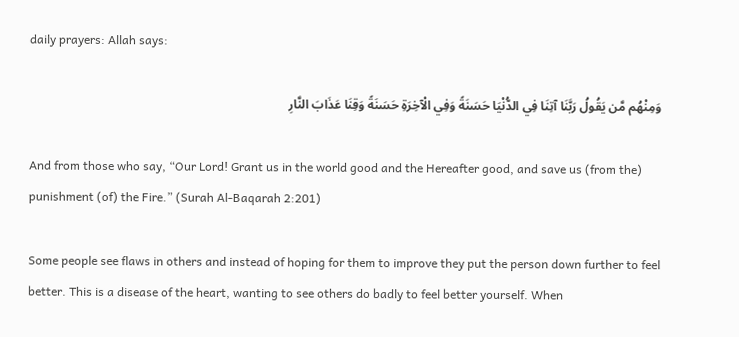daily prayers: Allah says:

وَمِنْهُم مَّن يَقُولُ رَبَّنَا آتِنَا فِي الدُّنْيَا حَسَنَةً وَفِي الْآخِرَةِ حَسَنَةً وَقِنَا عَذَابَ النَّارِ

And from those who say, “Our Lord! Grant us in the world good and the Hereafter good, and save us (from the) punishment (of) the Fire.” (Surah Al-Baqarah 2:201)

Some people see flaws in others and instead of hoping for them to improve they put the person down further to feel better. This is a disease of the heart, wanting to see others do badly to feel better yourself. When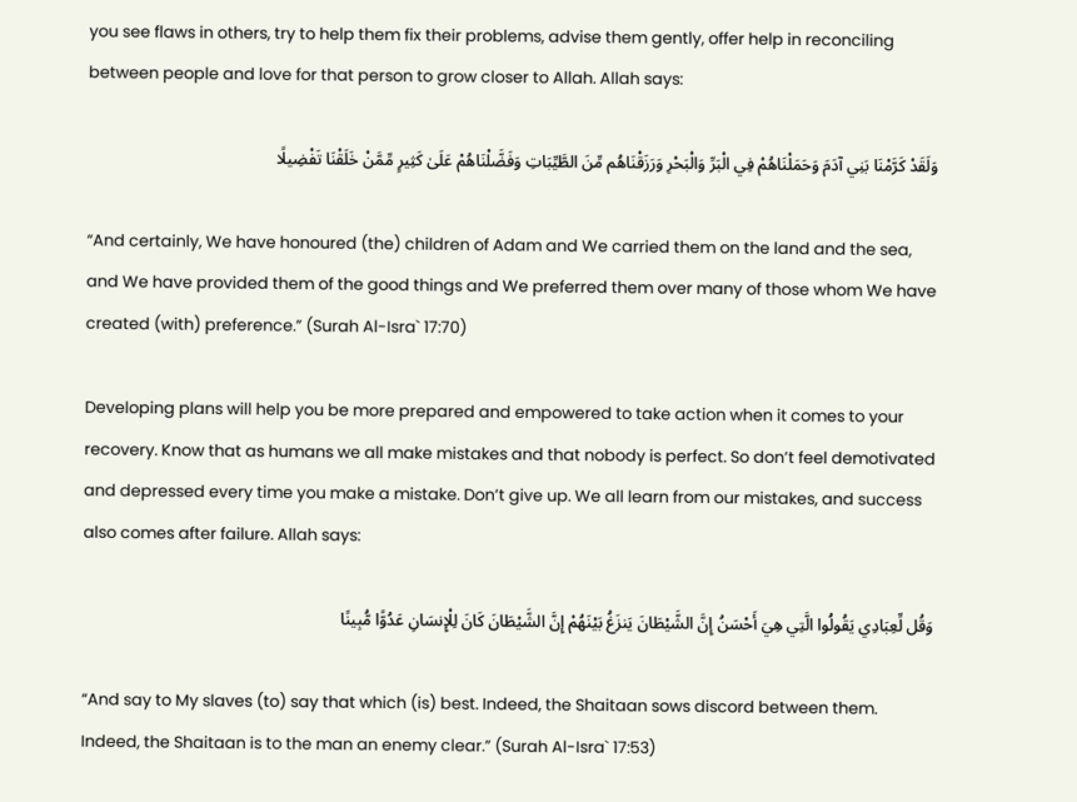you see flaws in others, try to help them fix their problems, advise them gently, offer help in reconciling between people and love for that person to grow closer to Allah. Allah says:

وَلَقَدْ كَرَّمْنَا بَنِي آدَمَ وَحَمَلْنَاهُمْ فِي الْبَرِّ وَالْبَحْرِ وَرَزَقْنَاهُم مِّنَ الطَّيِّبَاتِ وَفَضَّلْنَاهُمْ عَلَىٰ كَثِيرٍ مِّمَّنْ خَلَقْنَا تَفْضِيلًا

“And certainly, We have honoured (the) children of Adam and We carried them on the land and the sea, and We have provided them of the good things and We preferred them over many of those whom We have created (with) preference.” (Surah Al-Isra` 17:70)

Developing plans will help you be more prepared and empowered to take action when it comes to your recovery. Know that as humans we all make mistakes and that nobody is perfect. So don’t feel demotivated and depressed every time you make a mistake. Don’t give up. We all learn from our mistakes, and success also comes after failure. Allah says:

وَقُل لِّعِبَادِي يَقُولُوا الَّتِي هِيَ أَحْسَنُ إِنَّ الشَّيْطَانَ يَنزَغُ بَيْنَهُمْ إِنَّ الشَّيْطَانَ كَانَ لِلْإِنسَانِ عَدُوًّا مُّبِينًا

“And say to My slaves (to) say that which (is) best. Indeed, the Shaitaan sows discord between them. Indeed, the Shaitaan is to the man an enemy clear.” (Surah Al-Isra` 17:53)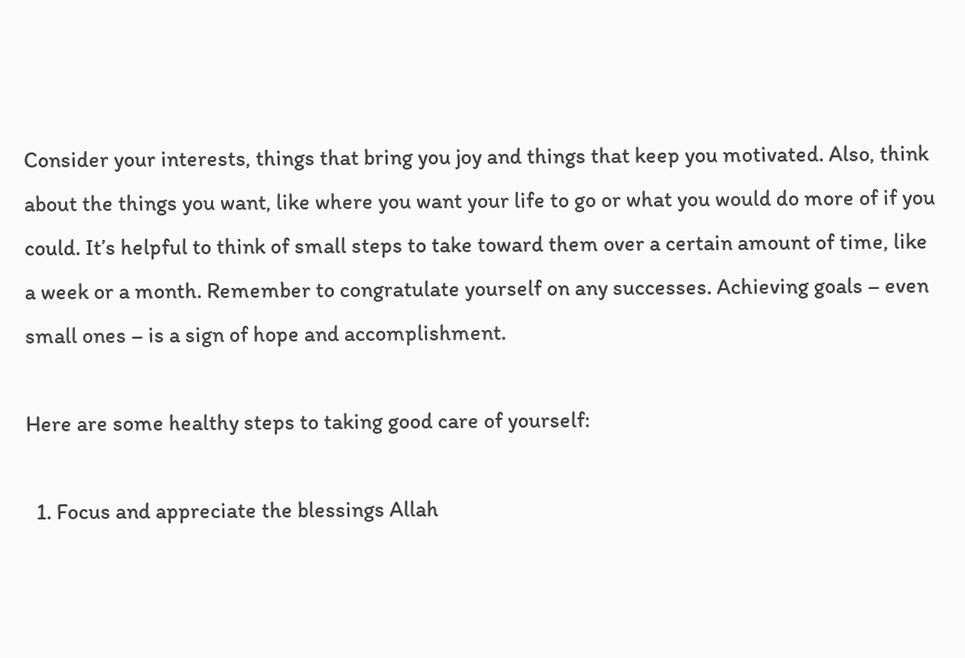Consider your interests, things that bring you joy and things that keep you motivated. Also, think about the things you want, like where you want your life to go or what you would do more of if you could. It’s helpful to think of small steps to take toward them over a certain amount of time, like a week or a month. Remember to congratulate yourself on any successes. Achieving goals – even small ones – is a sign of hope and accomplishment.

Here are some healthy steps to taking good care of yourself:

  1. Focus and appreciate the blessings Allah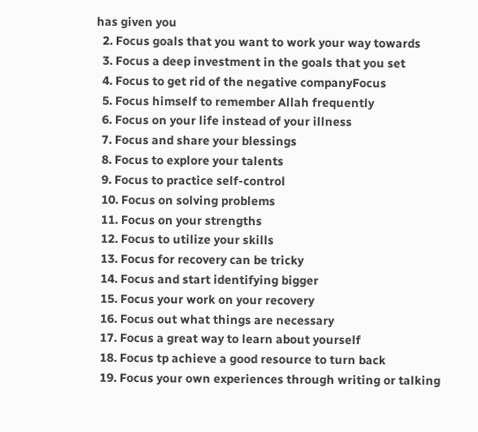has given you
  2. Focus goals that you want to work your way towards
  3. Focus a deep investment in the goals that you set
  4. Focus to get rid of the negative companyFocus
  5. Focus himself to remember Allah frequently
  6. Focus on your life instead of your illness
  7. Focus and share your blessings
  8. Focus to explore your talents
  9. Focus to practice self-control
  10. Focus on solving problems
  11. Focus on your strengths
  12. Focus to utilize your skills
  13. Focus for recovery can be tricky
  14. Focus and start identifying bigger
  15. Focus your work on your recovery
  16. Focus out what things are necessary
  17. Focus a great way to learn about yourself
  18. Focus tp achieve a good resource to turn back
  19. Focus your own experiences through writing or talking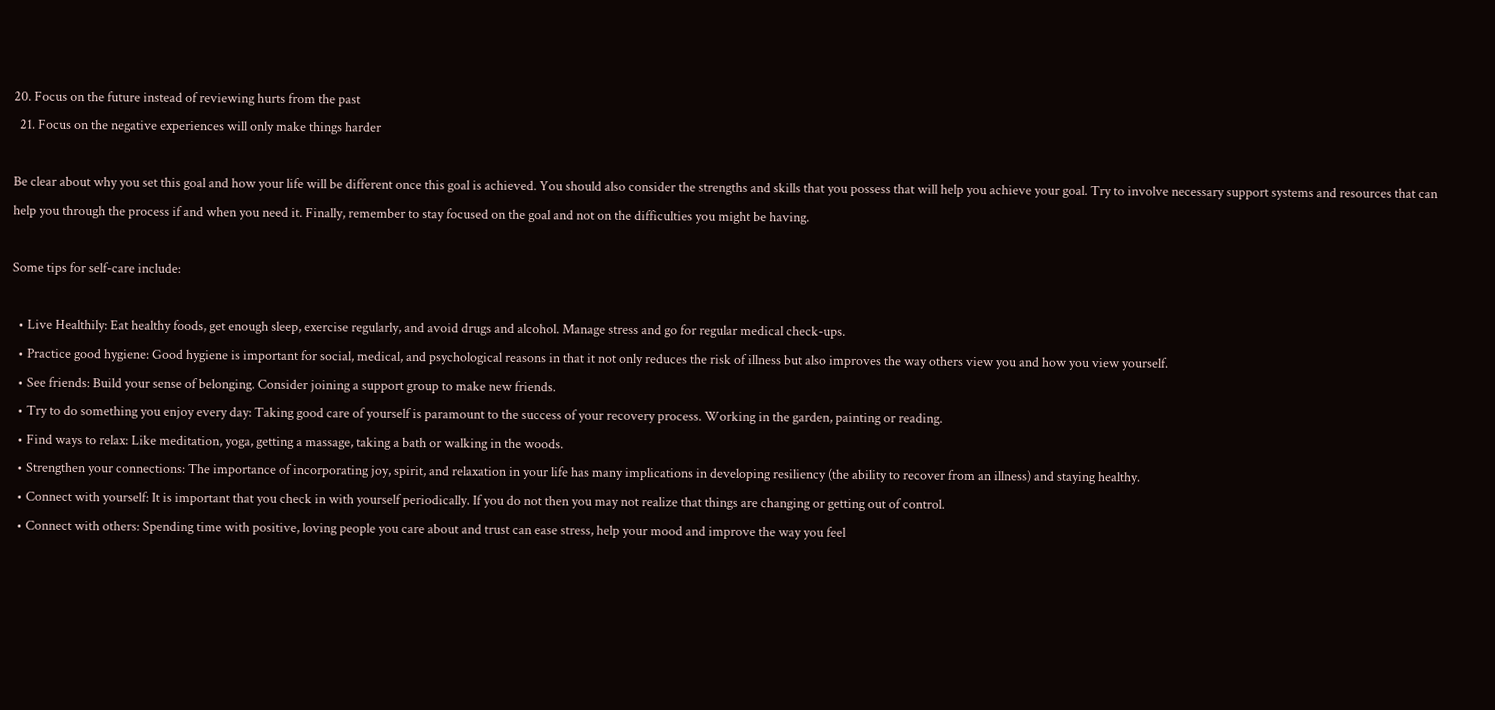20. Focus on the future instead of reviewing hurts from the past
  21. Focus on the negative experiences will only make things harder

Be clear about why you set this goal and how your life will be different once this goal is achieved. You should also consider the strengths and skills that you possess that will help you achieve your goal. Try to involve necessary support systems and resources that can help you through the process if and when you need it. Finally, remember to stay focused on the goal and not on the difficulties you might be having.

Some tips for self-care include:

  • Live Healthily: Eat healthy foods, get enough sleep, exercise regularly, and avoid drugs and alcohol. Manage stress and go for regular medical check-ups.
  • Practice good hygiene: Good hygiene is important for social, medical, and psychological reasons in that it not only reduces the risk of illness but also improves the way others view you and how you view yourself.
  • See friends: Build your sense of belonging. Consider joining a support group to make new friends.
  • Try to do something you enjoy every day: Taking good care of yourself is paramount to the success of your recovery process. Working in the garden, painting or reading.
  • Find ways to relax: Like meditation, yoga, getting a massage, taking a bath or walking in the woods.
  • Strengthen your connections: The importance of incorporating joy, spirit, and relaxation in your life has many implications in developing resiliency (the ability to recover from an illness) and staying healthy.
  • Connect with yourself: It is important that you check in with yourself periodically. If you do not then you may not realize that things are changing or getting out of control.
  • Connect with others: Spending time with positive, loving people you care about and trust can ease stress, help your mood and improve the way you feel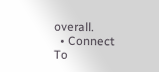overall.
  • Connect To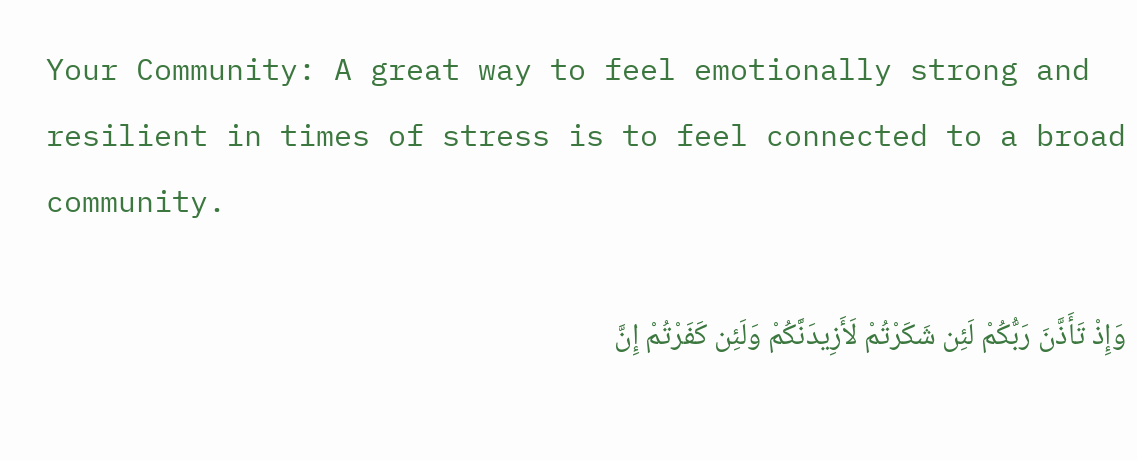Your Community: A great way to feel emotionally strong and resilient in times of stress is to feel connected to a broad community.

وَإِذْ تَأَذَّنَ رَبُّكُمْ لَئِن شَكَرْتُمْ لَأَزِيدَنَّكُمْ وَلَئِن كَفَرْتُمْ إِنَّ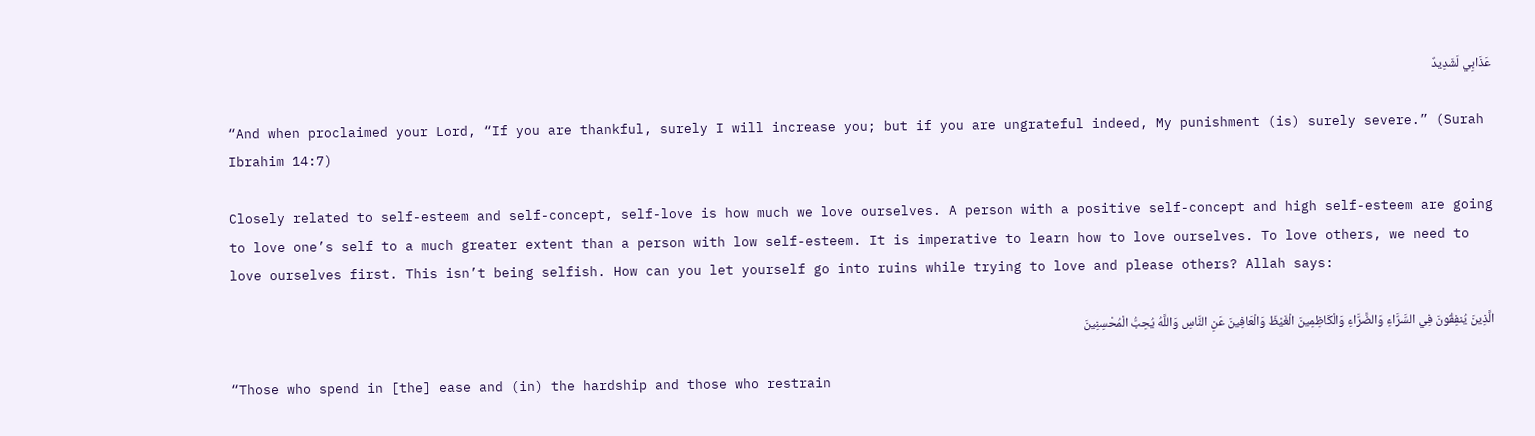عَذَابِي لَشَدِيدٌ

“And when proclaimed your Lord, “If you are thankful, surely I will increase you; but if you are ungrateful indeed, My punishment (is) surely severe.” (Surah Ibrahim 14:7)

Closely related to self-esteem and self-concept, self-love is how much we love ourselves. A person with a positive self-concept and high self-esteem are going to love one’s self to a much greater extent than a person with low self-esteem. It is imperative to learn how to love ourselves. To love others, we need to love ourselves first. This isn’t being selfish. How can you let yourself go into ruins while trying to love and please others? Allah says:

الَّذِينَ يُنفِقُونَ فِي السَّرَّاءِ وَالضَّرَّاءِ وَالْكَاظِمِينَ الْغَيْظَ وَالْعَافِينَ عَنِ النَّاسِ وَاللَّهُ يُحِبُّ الْمُحْسِنِينَ

“Those who spend in [the] ease and (in) the hardship and those who restrain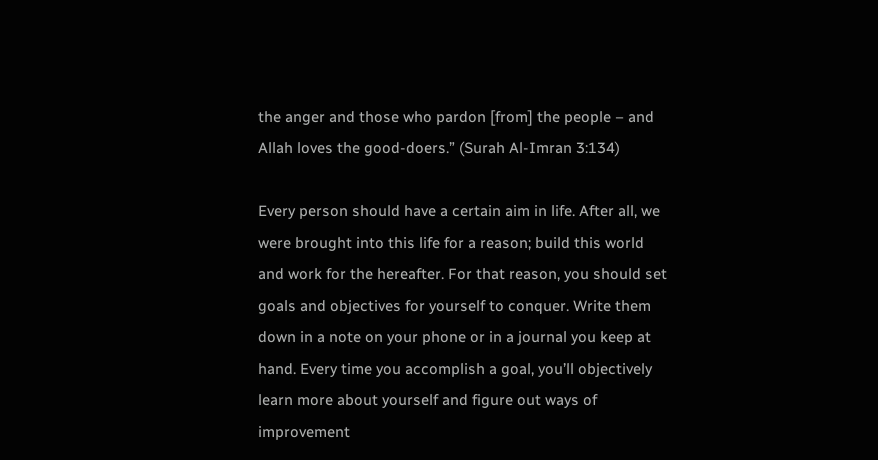the anger and those who pardon [from] the people – and Allah loves the good-doers.” (Surah Al-Imran 3:134)

Every person should have a certain aim in life. After all, we were brought into this life for a reason; build this world and work for the hereafter. For that reason, you should set goals and objectives for yourself to conquer. Write them down in a note on your phone or in a journal you keep at hand. Every time you accomplish a goal, you’ll objectively learn more about yourself and figure out ways of improvement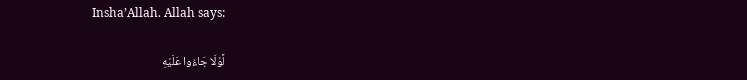Insha’Allah. Allah says:

لَّوْلَا جَاءُوا عَلَيْهِ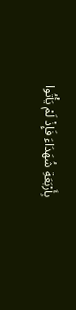بِأَرْبَعَةِ شُهَدَاءَ فَإِذْ لَمْ يَأْتُوا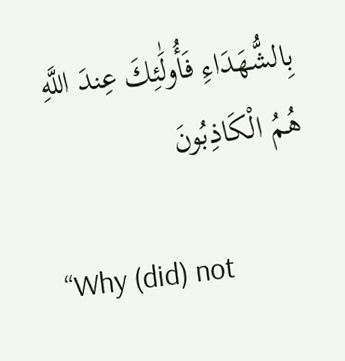بِالشُّهَدَاءِ فَأُولَٰئِكَ عِندَ اللَّهِ هُمُ الْكَاذِبُونَ

“Why (did) not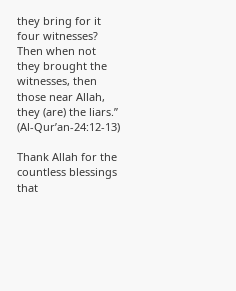they bring for it four witnesses? Then when not they brought the witnesses, then those near Allah, they (are) the liars.” (Al-Qur’an-24:12-13)

Thank Allah for the countless blessings that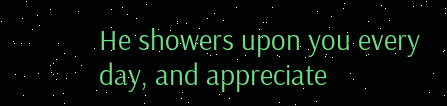He showers upon you every day, and appreciate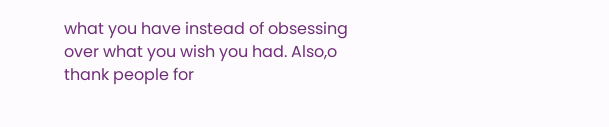what you have instead of obsessing over what you wish you had. Also,o thank people for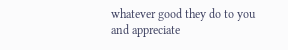whatever good they do to you and appreciate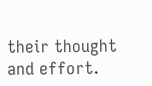their thought and effort.